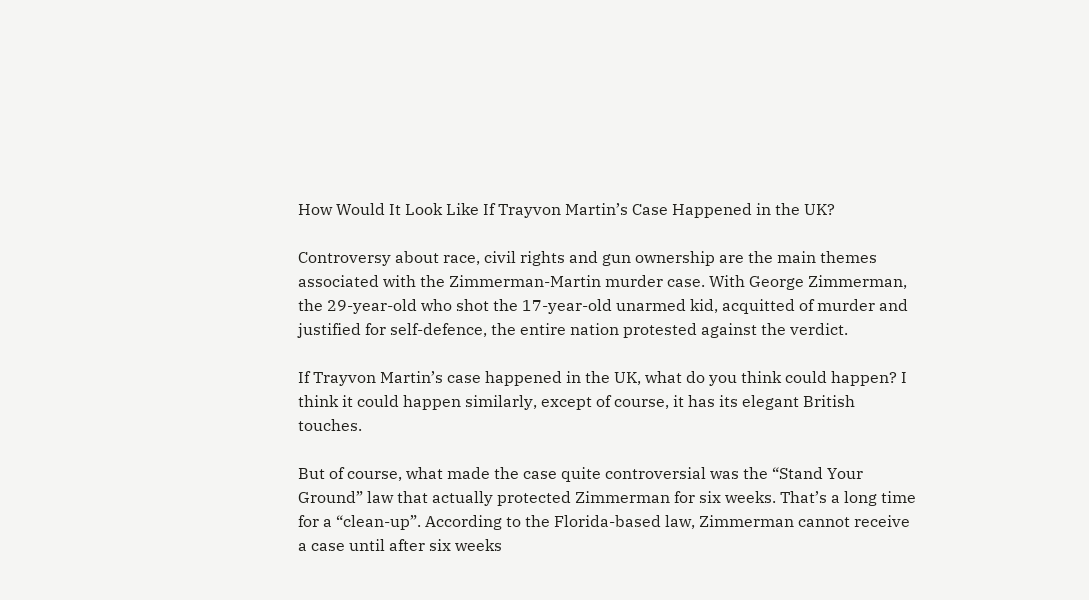How Would It Look Like If Trayvon Martin’s Case Happened in the UK?

Controversy about race, civil rights and gun ownership are the main themes associated with the Zimmerman-Martin murder case. With George Zimmerman, the 29-year-old who shot the 17-year-old unarmed kid, acquitted of murder and justified for self-defence, the entire nation protested against the verdict.

If Trayvon Martin’s case happened in the UK, what do you think could happen? I think it could happen similarly, except of course, it has its elegant British touches.

But of course, what made the case quite controversial was the “Stand Your Ground” law that actually protected Zimmerman for six weeks. That’s a long time for a “clean-up”. According to the Florida-based law, Zimmerman cannot receive a case until after six weeks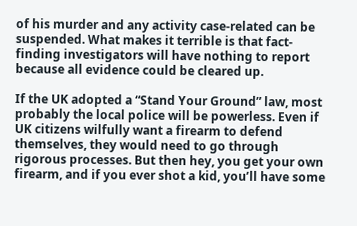of his murder and any activity case-related can be suspended. What makes it terrible is that fact-finding investigators will have nothing to report because all evidence could be cleared up.

If the UK adopted a “Stand Your Ground” law, most probably the local police will be powerless. Even if UK citizens wilfully want a firearm to defend themselves, they would need to go through rigorous processes. But then hey, you get your own firearm, and if you ever shot a kid, you’ll have some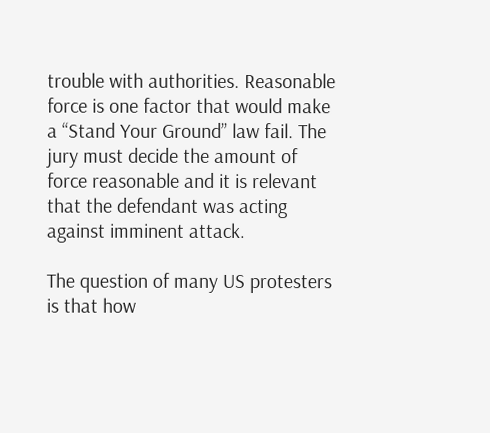trouble with authorities. Reasonable force is one factor that would make a “Stand Your Ground” law fail. The jury must decide the amount of force reasonable and it is relevant that the defendant was acting against imminent attack.

The question of many US protesters is that how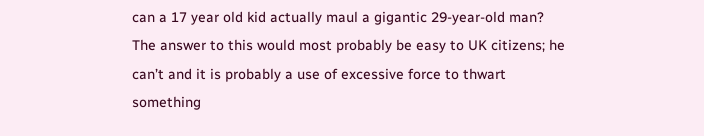can a 17 year old kid actually maul a gigantic 29-year-old man? The answer to this would most probably be easy to UK citizens; he can’t and it is probably a use of excessive force to thwart something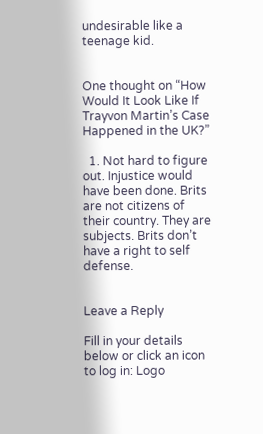undesirable like a teenage kid.


One thought on “How Would It Look Like If Trayvon Martin’s Case Happened in the UK?”

  1. Not hard to figure out. Injustice would have been done. Brits are not citizens of their country. They are subjects. Brits don’t have a right to self defense.


Leave a Reply

Fill in your details below or click an icon to log in: Logo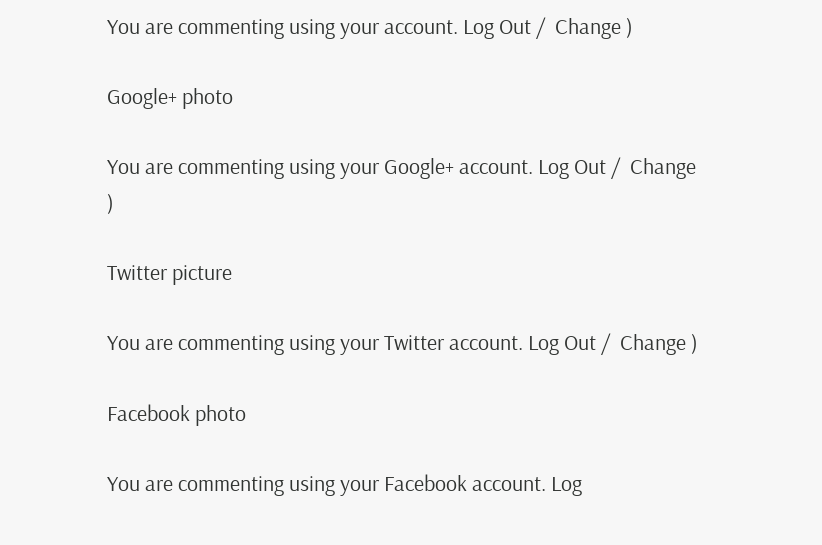You are commenting using your account. Log Out /  Change )

Google+ photo

You are commenting using your Google+ account. Log Out /  Change )

Twitter picture

You are commenting using your Twitter account. Log Out /  Change )

Facebook photo

You are commenting using your Facebook account. Log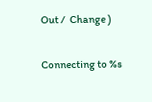Out /  Change )

Connecting to %s